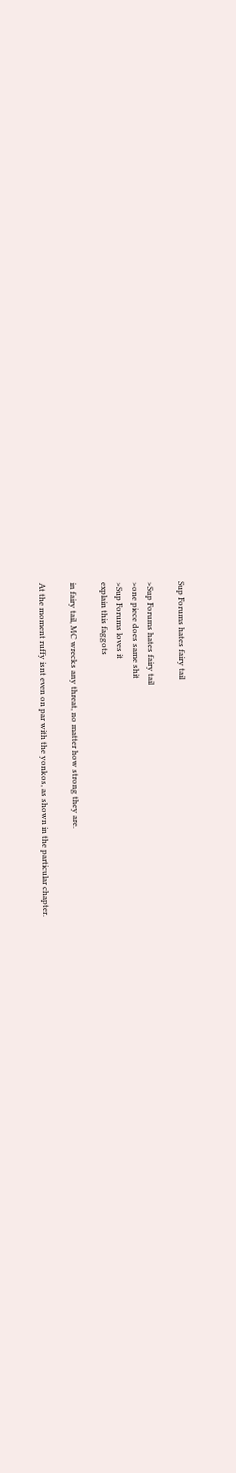Sup Forums hates fairy tail

>Sup Forums hates fairy tail
>one piece does same shit
>Sup Forums loves it
explain this faggots

in fairy tail, MC wrecks any threat, no matter how strong they are.

At the moment ruffy isnt even on par with the yonkos, as shown in the particular chapter.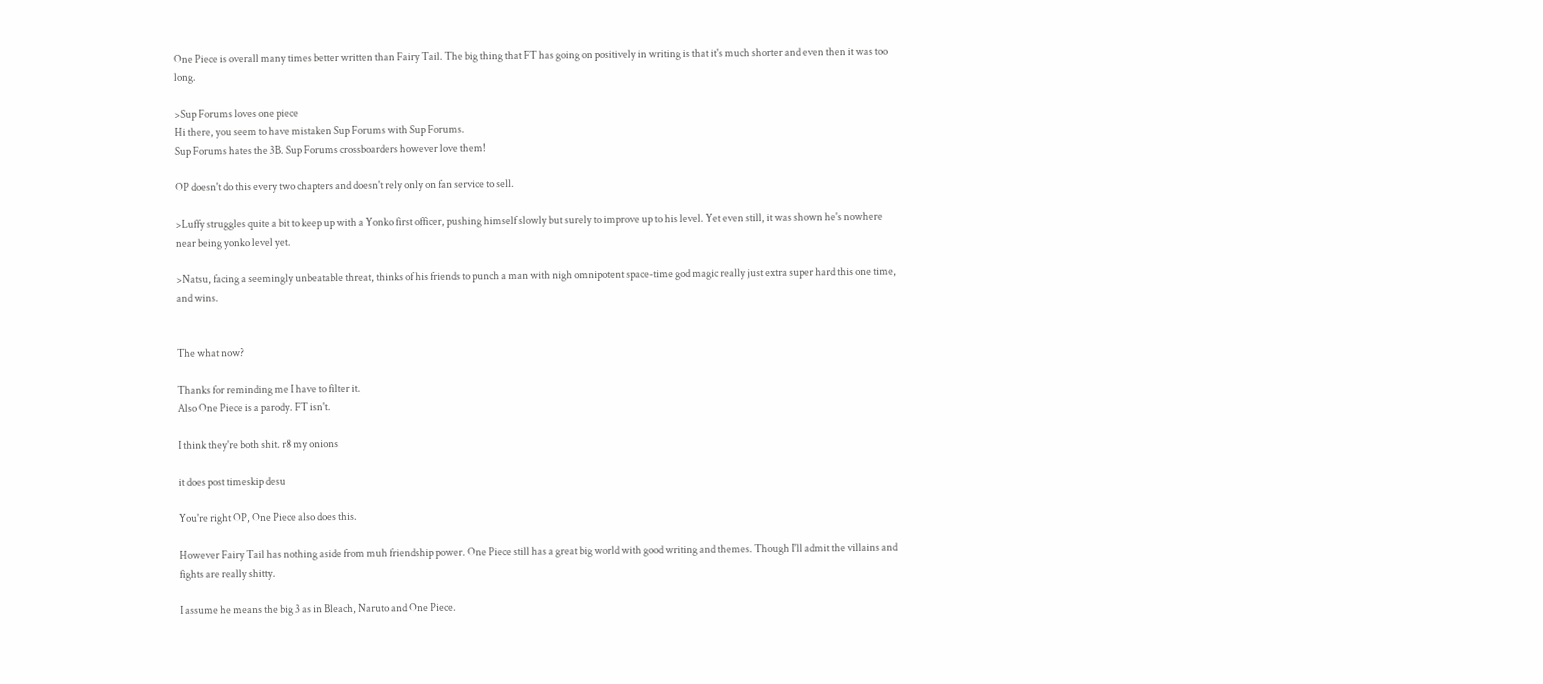One Piece is overall many times better written than Fairy Tail. The big thing that FT has going on positively in writing is that it's much shorter and even then it was too long.

>Sup Forums loves one piece
Hi there, you seem to have mistaken Sup Forums with Sup Forums.
Sup Forums hates the 3B. Sup Forums crossboarders however love them!

OP doesn't do this every two chapters and doesn't rely only on fan service to sell.

>Luffy struggles quite a bit to keep up with a Yonko first officer, pushing himself slowly but surely to improve up to his level. Yet even still, it was shown he's nowhere near being yonko level yet.

>Natsu, facing a seemingly unbeatable threat, thinks of his friends to punch a man with nigh omnipotent space-time god magic really just extra super hard this one time, and wins.


The what now?

Thanks for reminding me I have to filter it.
Also One Piece is a parody. FT isn't.

I think they're both shit. r8 my onions

it does post timeskip desu

You're right OP, One Piece also does this.

However Fairy Tail has nothing aside from muh friendship power. One Piece still has a great big world with good writing and themes. Though I'll admit the villains and fights are really shitty.

I assume he means the big 3 as in Bleach, Naruto and One Piece.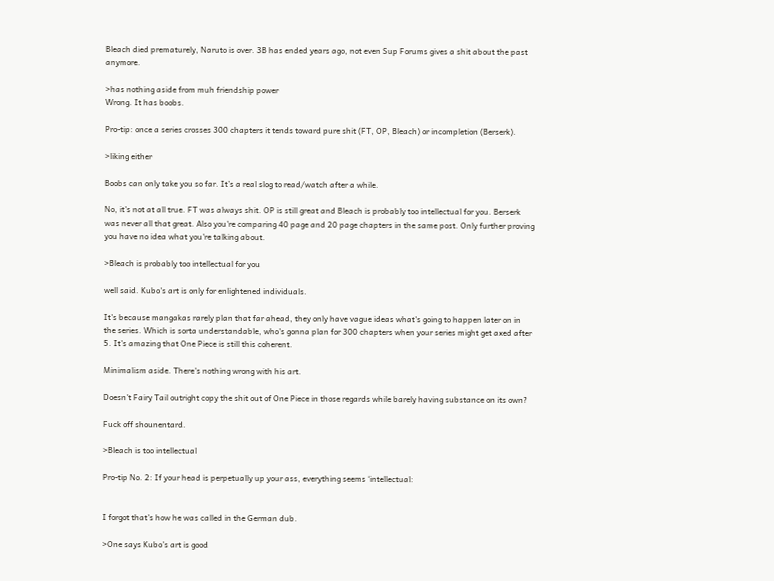Bleach died prematurely, Naruto is over. 3B has ended years ago, not even Sup Forums gives a shit about the past anymore.

>has nothing aside from muh friendship power
Wrong. It has boobs.

Pro-tip: once a series crosses 300 chapters it tends toward pure shit (FT, OP, Bleach) or incompletion (Berserk).

>liking either

Boobs can only take you so far. It’s a real slog to read/watch after a while.

No, it's not at all true. FT was always shit. OP is still great and Bleach is probably too intellectual for you. Berserk was never all that great. Also you're comparing 40 page and 20 page chapters in the same post. Only further proving you have no idea what you're talking about.

>Bleach is probably too intellectual for you

well said. Kubo's art is only for enlightened individuals.

It's because mangakas rarely plan that far ahead, they only have vague ideas what's going to happen later on in the series. Which is sorta understandable, who's gonna plan for 300 chapters when your series might get axed after 5. It's amazing that One Piece is still this coherent.

Minimalism aside. There's nothing wrong with his art.

Doesn't Fairy Tail outright copy the shit out of One Piece in those regards while barely having substance on its own?

Fuck off shounentard.

>Bleach is too intellectual

Pro-tip No. 2: If your head is perpetually up your ass, everything seems ‘intellectual:


I forgot that's how he was called in the German dub.

>One says Kubo’s art is good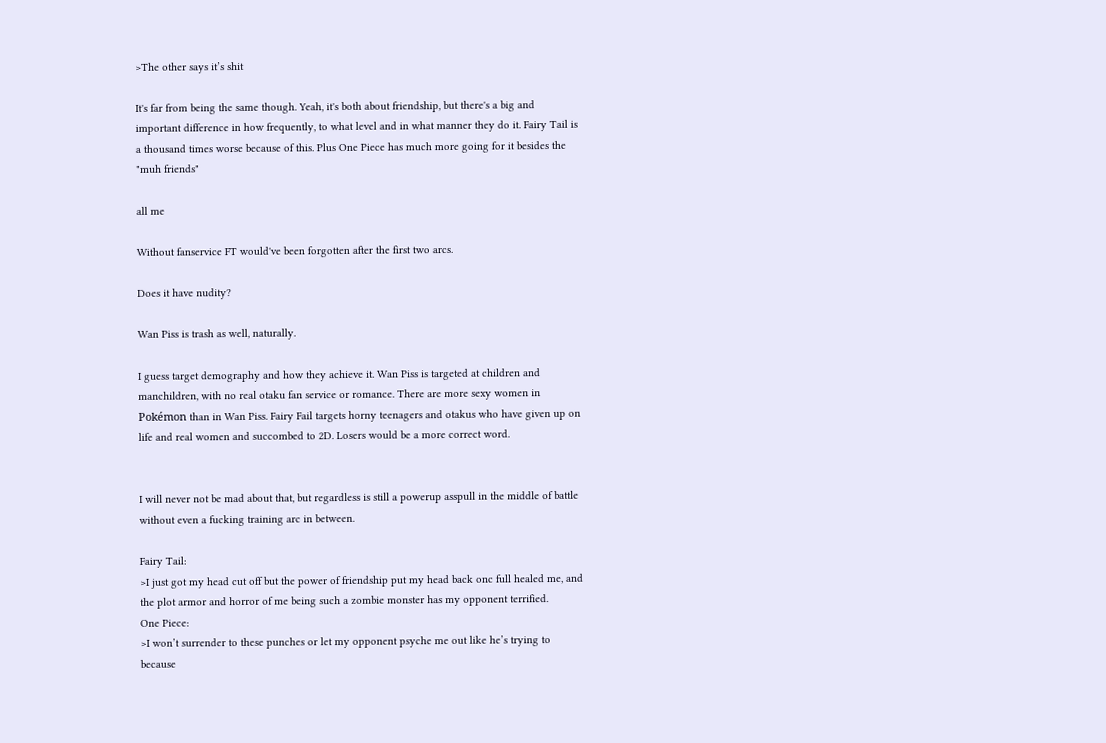>The other says it’s shit

It's far from being the same though. Yeah, it's both about friendship, but there's a big and important difference in how frequently, to what level and in what manner they do it. Fairy Tail is a thousand times worse because of this. Plus One Piece has much more going for it besides the "muh friends"

all me

Without fanservice FT would've been forgotten after the first two arcs.

Does it have nudity?

Wan Piss is trash as well, naturally.

I guess target demography and how they achieve it. Wan Piss is targeted at children and manchildren, with no real otaku fan service or romance. There are more sexy women in Pokémon than in Wan Piss. Fairy Fail targets horny teenagers and otakus who have given up on life and real women and succombed to 2D. Losers would be a more correct word.


I will never not be mad about that, but regardless is still a powerup asspull in the middle of battle without even a fucking training arc in between.

Fairy Tail:
>I just got my head cut off but the power of friendship put my head back onc full healed me, and the plot armor and horror of me being such a zombie monster has my opponent terrified.
One Piece:
>I won’t surrender to these punches or let my opponent psyche me out like he’s trying to because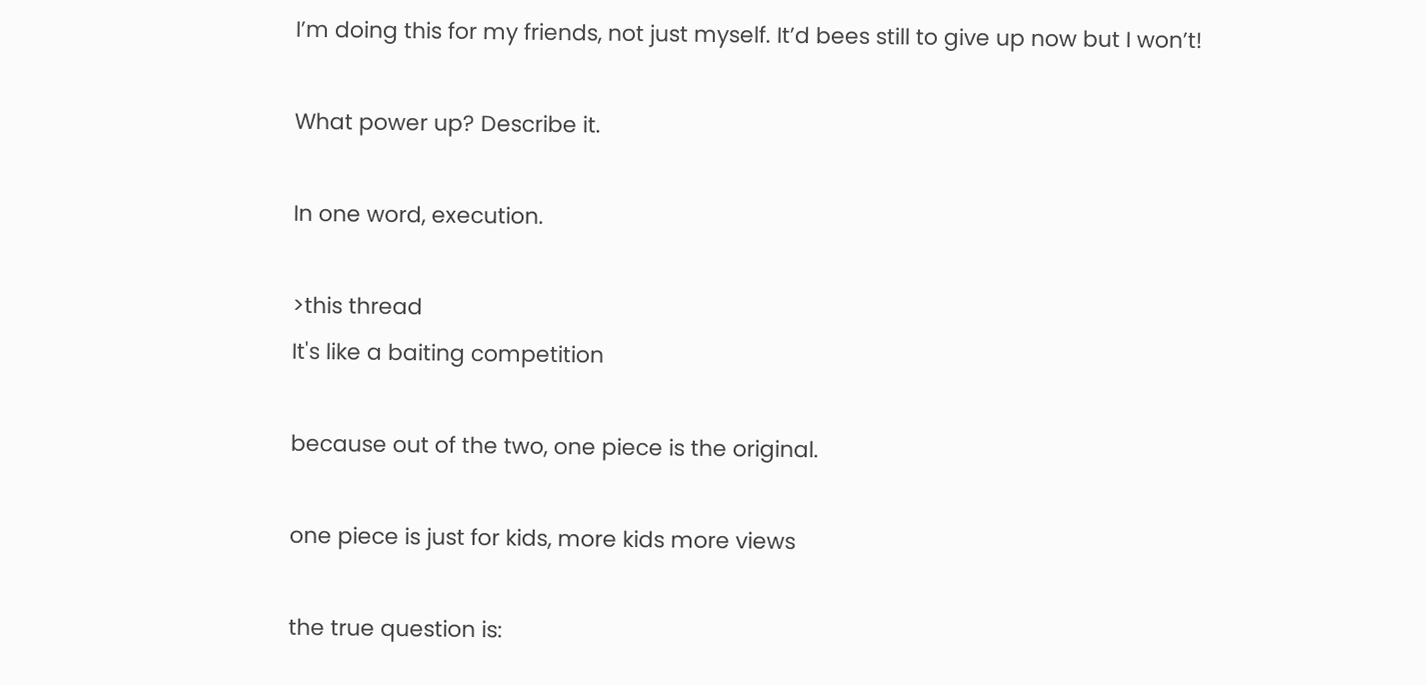I’m doing this for my friends, not just myself. It’d bees still to give up now but I won’t!

What power up? Describe it.

In one word, execution.

>this thread
It's like a baiting competition

because out of the two, one piece is the original.

one piece is just for kids, more kids more views

the true question is: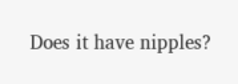Does it have nipples?